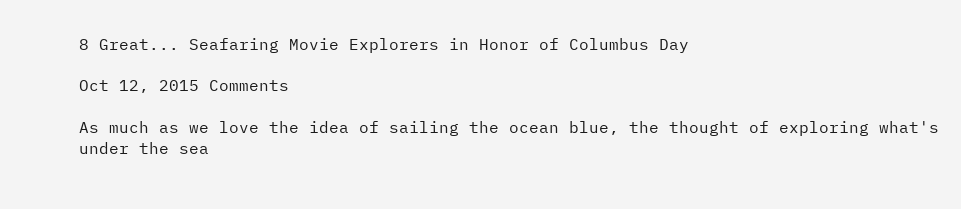8 Great... Seafaring Movie Explorers in Honor of Columbus Day

Oct 12, 2015 Comments

As much as we love the idea of sailing the ocean blue, the thought of exploring what's under the sea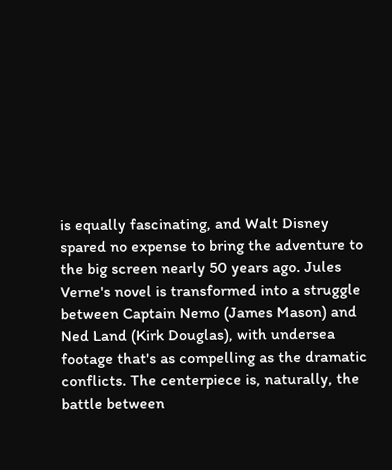is equally fascinating, and Walt Disney spared no expense to bring the adventure to the big screen nearly 50 years ago. Jules Verne's novel is transformed into a struggle between Captain Nemo (James Mason) and Ned Land (Kirk Douglas), with undersea footage that's as compelling as the dramatic conflicts. The centerpiece is, naturally, the battle between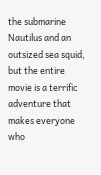the submarine Nautilus and an outsized sea squid, but the entire movie is a terrific adventure that makes everyone who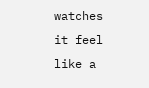watches it feel like a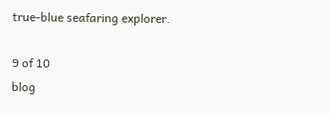true-blue seafaring explorer.

9 of 10
blog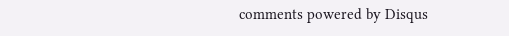comments powered by Disqus